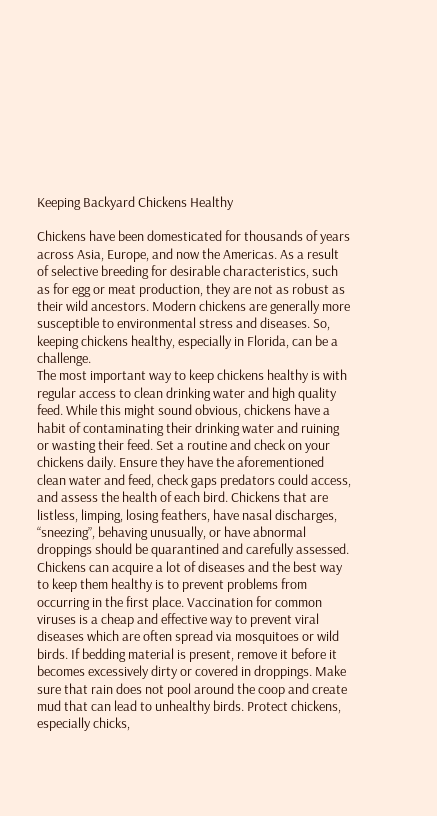Keeping Backyard Chickens Healthy

Chickens have been domesticated for thousands of years across Asia, Europe, and now the Americas. As a result of selective breeding for desirable characteristics, such as for egg or meat production, they are not as robust as their wild ancestors. Modern chickens are generally more susceptible to environmental stress and diseases. So, keeping chickens healthy, especially in Florida, can be a challenge.
The most important way to keep chickens healthy is with regular access to clean drinking water and high quality feed. While this might sound obvious, chickens have a habit of contaminating their drinking water and ruining or wasting their feed. Set a routine and check on your chickens daily. Ensure they have the aforementioned clean water and feed, check gaps predators could access, and assess the health of each bird. Chickens that are listless, limping, losing feathers, have nasal discharges, “sneezing”, behaving unusually, or have abnormal droppings should be quarantined and carefully assessed. Chickens can acquire a lot of diseases and the best way to keep them healthy is to prevent problems from occurring in the first place. Vaccination for common viruses is a cheap and effective way to prevent viral diseases which are often spread via mosquitoes or wild birds. If bedding material is present, remove it before it becomes excessively dirty or covered in droppings. Make sure that rain does not pool around the coop and create mud that can lead to unhealthy birds. Protect chickens, especially chicks,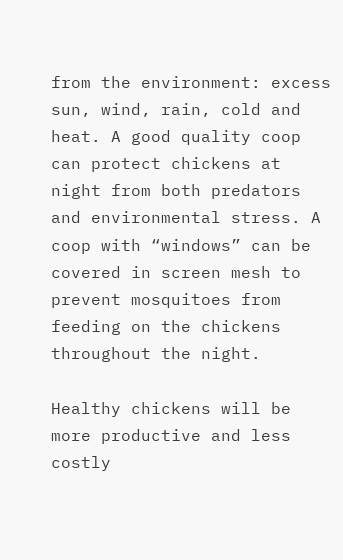from the environment: excess sun, wind, rain, cold and heat. A good quality coop can protect chickens at night from both predators and environmental stress. A coop with “windows” can be covered in screen mesh to prevent mosquitoes from feeding on the chickens throughout the night.

Healthy chickens will be more productive and less costly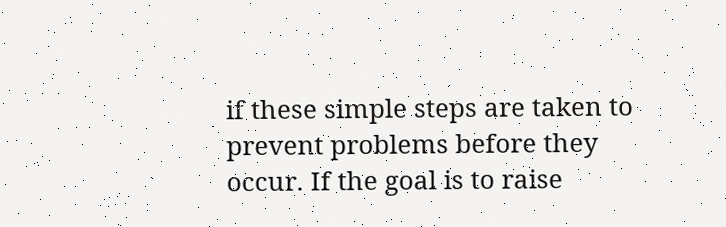if these simple steps are taken to prevent problems before they occur. If the goal is to raise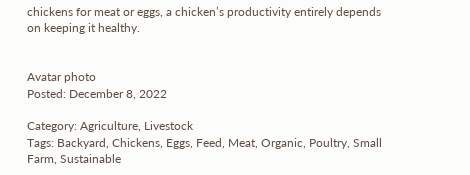chickens for meat or eggs, a chicken’s productivity entirely depends on keeping it healthy.


Avatar photo
Posted: December 8, 2022

Category: Agriculture, Livestock
Tags: Backyard, Chickens, Eggs, Feed, Meat, Organic, Poultry, Small Farm, Sustainable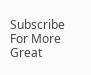Subscribe For More Great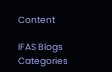Content

IFAS Blogs Categories